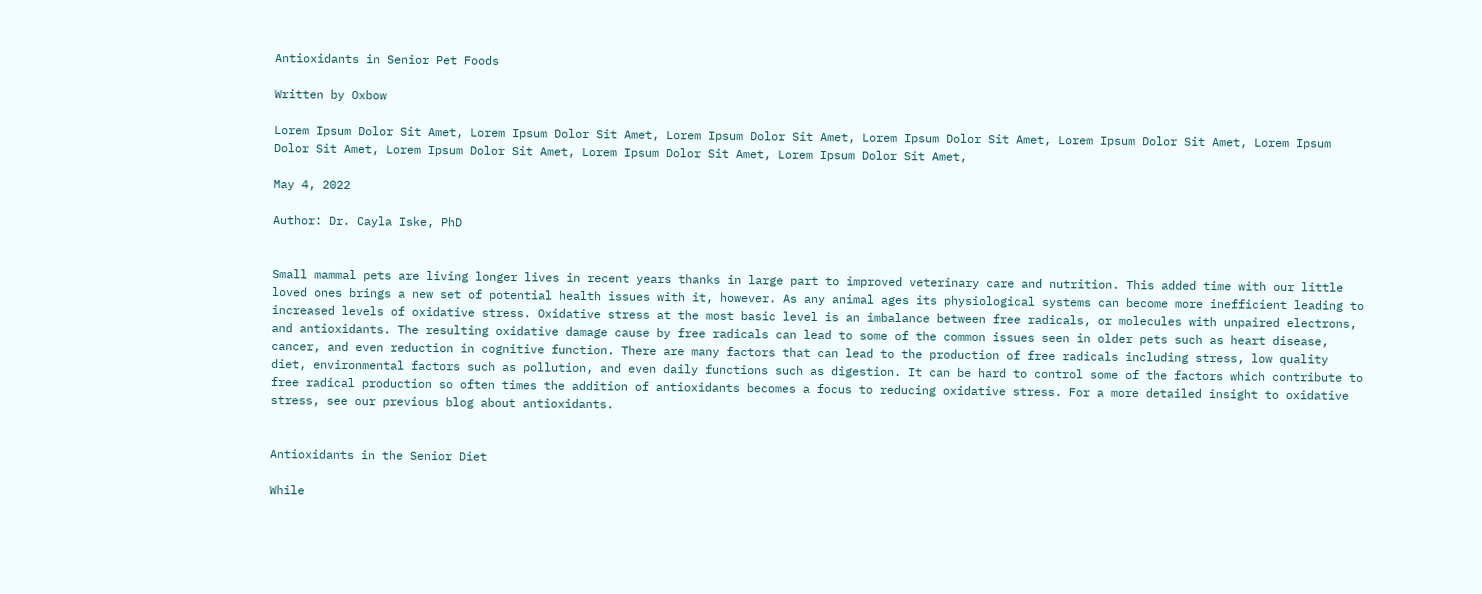Antioxidants in Senior Pet Foods

Written by Oxbow

Lorem Ipsum Dolor Sit Amet, Lorem Ipsum Dolor Sit Amet, Lorem Ipsum Dolor Sit Amet, Lorem Ipsum Dolor Sit Amet, Lorem Ipsum Dolor Sit Amet, Lorem Ipsum Dolor Sit Amet, Lorem Ipsum Dolor Sit Amet, Lorem Ipsum Dolor Sit Amet, Lorem Ipsum Dolor Sit Amet,

May 4, 2022

Author: Dr. Cayla Iske, PhD


Small mammal pets are living longer lives in recent years thanks in large part to improved veterinary care and nutrition. This added time with our little loved ones brings a new set of potential health issues with it, however. As any animal ages its physiological systems can become more inefficient leading to increased levels of oxidative stress. Oxidative stress at the most basic level is an imbalance between free radicals, or molecules with unpaired electrons, and antioxidants. The resulting oxidative damage cause by free radicals can lead to some of the common issues seen in older pets such as heart disease, cancer, and even reduction in cognitive function. There are many factors that can lead to the production of free radicals including stress, low quality diet, environmental factors such as pollution, and even daily functions such as digestion. It can be hard to control some of the factors which contribute to free radical production so often times the addition of antioxidants becomes a focus to reducing oxidative stress. For a more detailed insight to oxidative stress, see our previous blog about antioxidants.


Antioxidants in the Senior Diet

While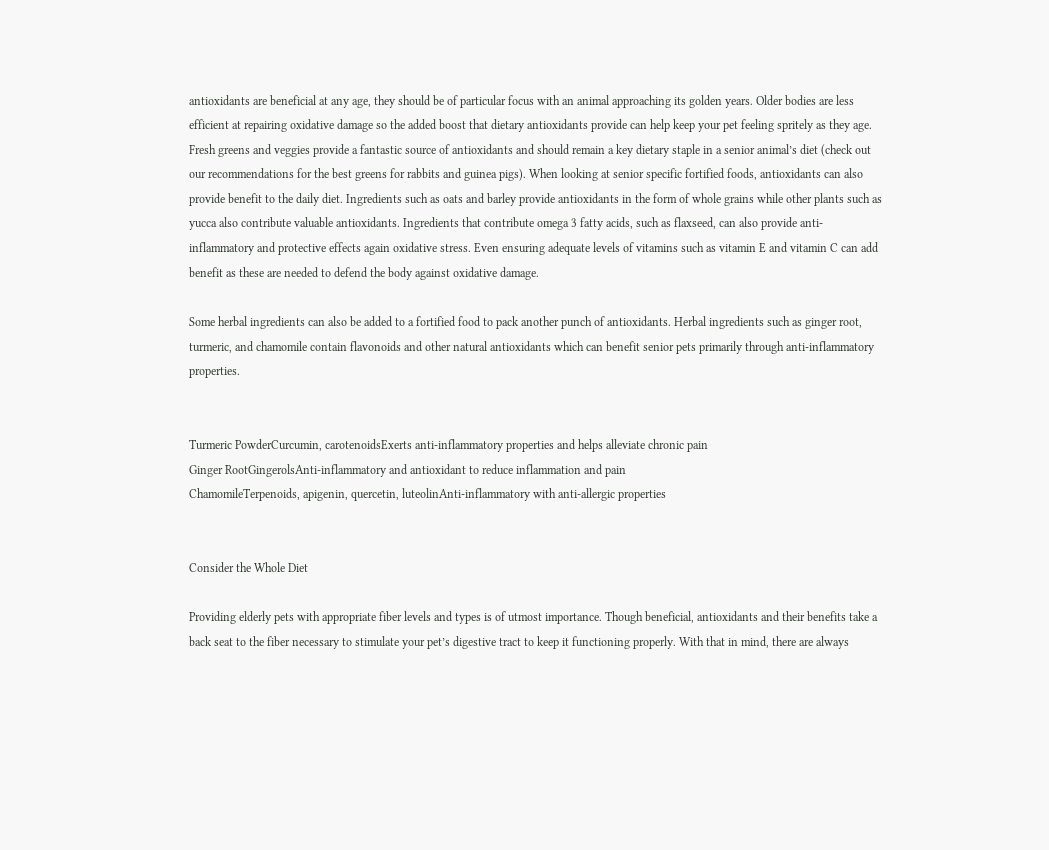antioxidants are beneficial at any age, they should be of particular focus with an animal approaching its golden years. Older bodies are less efficient at repairing oxidative damage so the added boost that dietary antioxidants provide can help keep your pet feeling spritely as they age. Fresh greens and veggies provide a fantastic source of antioxidants and should remain a key dietary staple in a senior animal’s diet (check out our recommendations for the best greens for rabbits and guinea pigs). When looking at senior specific fortified foods, antioxidants can also provide benefit to the daily diet. Ingredients such as oats and barley provide antioxidants in the form of whole grains while other plants such as yucca also contribute valuable antioxidants. Ingredients that contribute omega 3 fatty acids, such as flaxseed, can also provide anti-inflammatory and protective effects again oxidative stress. Even ensuring adequate levels of vitamins such as vitamin E and vitamin C can add benefit as these are needed to defend the body against oxidative damage.

Some herbal ingredients can also be added to a fortified food to pack another punch of antioxidants. Herbal ingredients such as ginger root, turmeric, and chamomile contain flavonoids and other natural antioxidants which can benefit senior pets primarily through anti-inflammatory properties.


Turmeric PowderCurcumin, carotenoidsExerts anti-inflammatory properties and helps alleviate chronic pain
Ginger RootGingerolsAnti-inflammatory and antioxidant to reduce inflammation and pain
ChamomileTerpenoids, apigenin, quercetin, luteolinAnti-inflammatory with anti-allergic properties


Consider the Whole Diet

Providing elderly pets with appropriate fiber levels and types is of utmost importance. Though beneficial, antioxidants and their benefits take a back seat to the fiber necessary to stimulate your pet’s digestive tract to keep it functioning properly. With that in mind, there are always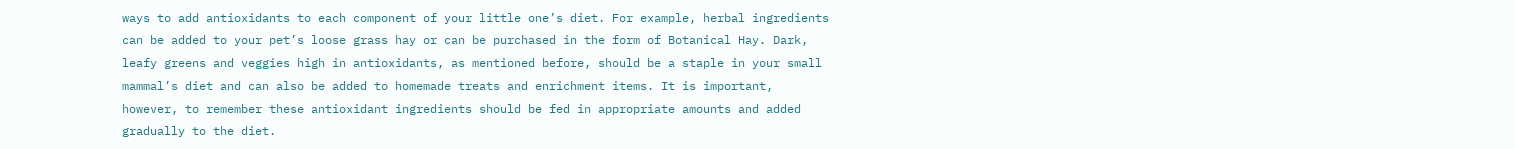ways to add antioxidants to each component of your little one’s diet. For example, herbal ingredients can be added to your pet’s loose grass hay or can be purchased in the form of Botanical Hay. Dark, leafy greens and veggies high in antioxidants, as mentioned before, should be a staple in your small mammal’s diet and can also be added to homemade treats and enrichment items. It is important, however, to remember these antioxidant ingredients should be fed in appropriate amounts and added gradually to the diet.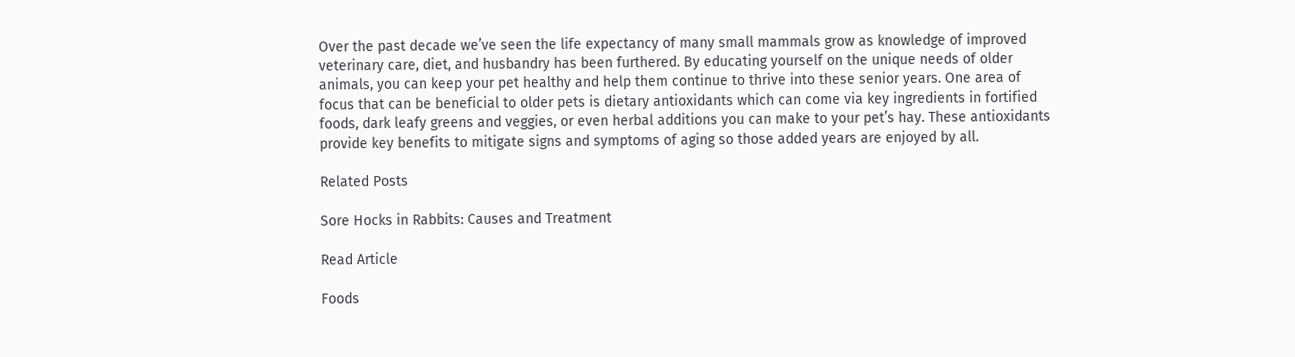Over the past decade we’ve seen the life expectancy of many small mammals grow as knowledge of improved veterinary care, diet, and husbandry has been furthered. By educating yourself on the unique needs of older animals, you can keep your pet healthy and help them continue to thrive into these senior years. One area of focus that can be beneficial to older pets is dietary antioxidants which can come via key ingredients in fortified foods, dark leafy greens and veggies, or even herbal additions you can make to your pet’s hay. These antioxidants provide key benefits to mitigate signs and symptoms of aging so those added years are enjoyed by all.

Related Posts

Sore Hocks in Rabbits: Causes and Treatment

Read Article

Foods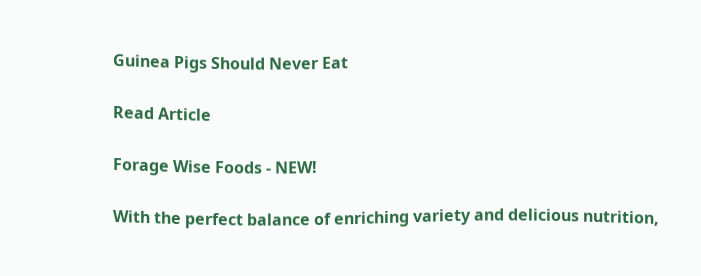Guinea Pigs Should Never Eat

Read Article

Forage Wise Foods - NEW!

With the perfect balance of enriching variety and delicious nutrition,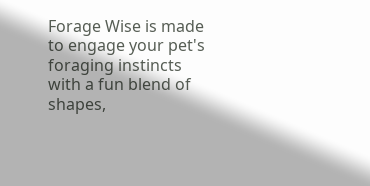Forage Wise is made to engage your pet's foraging instincts with a fun blend of shapes,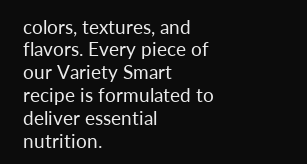colors, textures, and flavors. Every piece of our Variety Smart recipe is formulated to deliver essential nutrition.